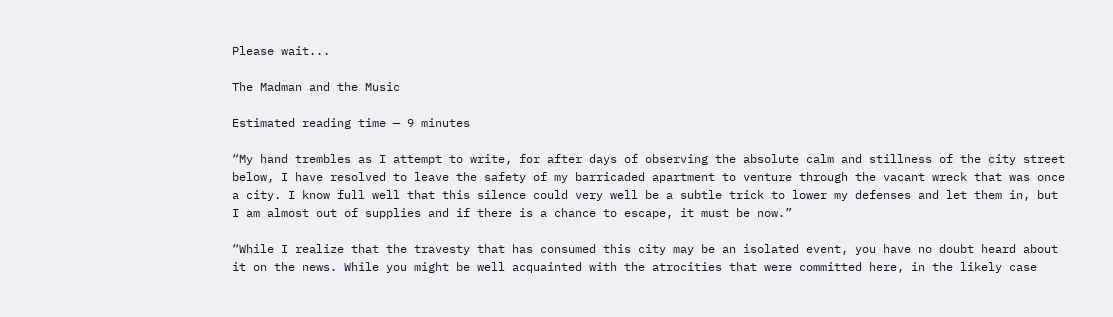Please wait...

The Madman and the Music

Estimated reading time — 9 minutes

“My hand trembles as I attempt to write, for after days of observing the absolute calm and stillness of the city street below, I have resolved to leave the safety of my barricaded apartment to venture through the vacant wreck that was once a city. I know full well that this silence could very well be a subtle trick to lower my defenses and let them in, but I am almost out of supplies and if there is a chance to escape, it must be now.”

“While I realize that the travesty that has consumed this city may be an isolated event, you have no doubt heard about it on the news. While you might be well acquainted with the atrocities that were committed here, in the likely case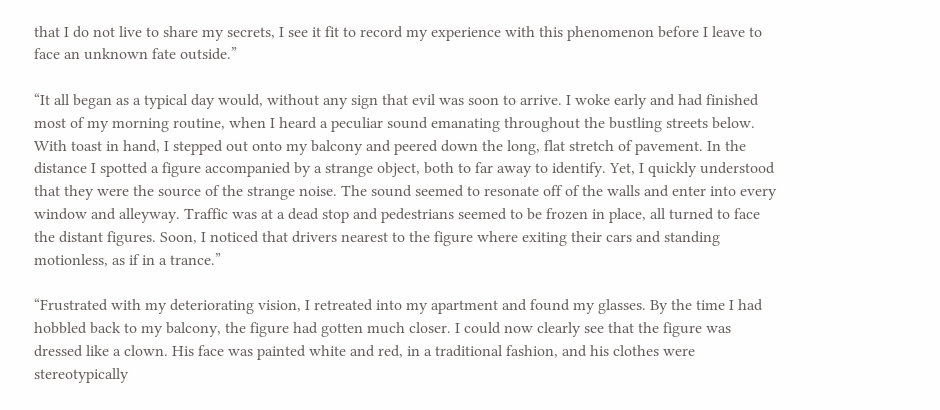that I do not live to share my secrets, I see it fit to record my experience with this phenomenon before I leave to face an unknown fate outside.”

“It all began as a typical day would, without any sign that evil was soon to arrive. I woke early and had finished most of my morning routine, when I heard a peculiar sound emanating throughout the bustling streets below. With toast in hand, I stepped out onto my balcony and peered down the long, flat stretch of pavement. In the distance I spotted a figure accompanied by a strange object, both to far away to identify. Yet, I quickly understood that they were the source of the strange noise. The sound seemed to resonate off of the walls and enter into every window and alleyway. Traffic was at a dead stop and pedestrians seemed to be frozen in place, all turned to face the distant figures. Soon, I noticed that drivers nearest to the figure where exiting their cars and standing motionless, as if in a trance.”

“Frustrated with my deteriorating vision, I retreated into my apartment and found my glasses. By the time I had hobbled back to my balcony, the figure had gotten much closer. I could now clearly see that the figure was dressed like a clown. His face was painted white and red, in a traditional fashion, and his clothes were stereotypically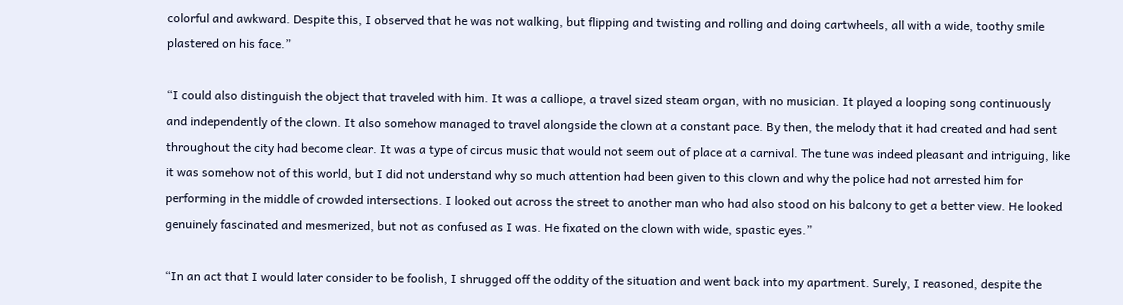colorful and awkward. Despite this, I observed that he was not walking, but flipping and twisting and rolling and doing cartwheels, all with a wide, toothy smile plastered on his face.”

“I could also distinguish the object that traveled with him. It was a calliope, a travel sized steam organ, with no musician. It played a looping song continuously and independently of the clown. It also somehow managed to travel alongside the clown at a constant pace. By then, the melody that it had created and had sent throughout the city had become clear. It was a type of circus music that would not seem out of place at a carnival. The tune was indeed pleasant and intriguing, like it was somehow not of this world, but I did not understand why so much attention had been given to this clown and why the police had not arrested him for performing in the middle of crowded intersections. I looked out across the street to another man who had also stood on his balcony to get a better view. He looked genuinely fascinated and mesmerized, but not as confused as I was. He fixated on the clown with wide, spastic eyes.”

“In an act that I would later consider to be foolish, I shrugged off the oddity of the situation and went back into my apartment. Surely, I reasoned, despite the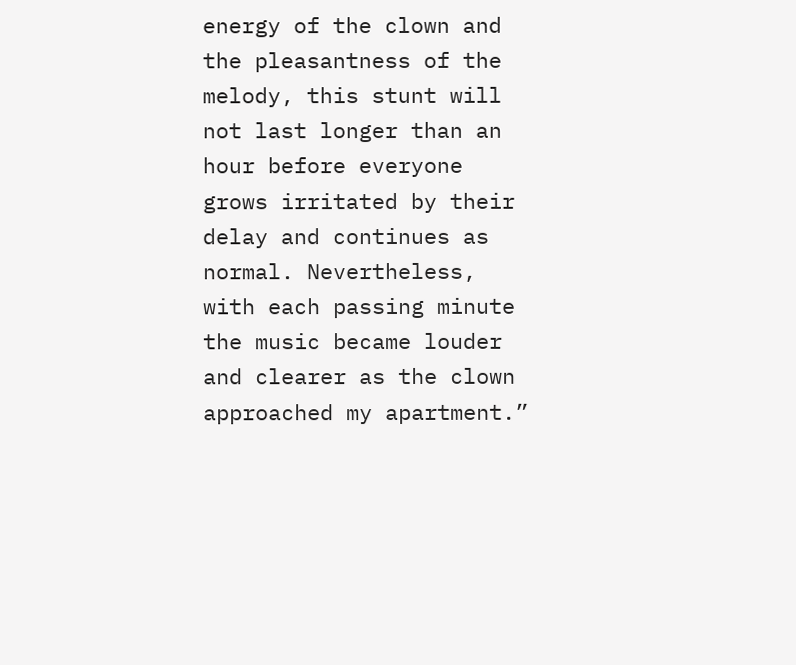energy of the clown and the pleasantness of the melody, this stunt will not last longer than an hour before everyone grows irritated by their delay and continues as normal. Nevertheless, with each passing minute the music became louder and clearer as the clown approached my apartment.”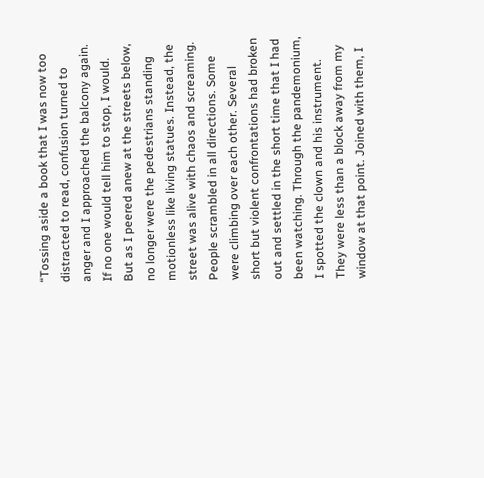“Tossing aside a book that I was now too distracted to read, confusion turned to anger and I approached the balcony again. If no one would tell him to stop, I would. But as I peered anew at the streets below, no longer were the pedestrians standing motionless like living statues. Instead, the street was alive with chaos and screaming. People scrambled in all directions. Some were climbing over each other. Several short but violent confrontations had broken out and settled in the short time that I had been watching. Through the pandemonium, I spotted the clown and his instrument. They were less than a block away from my window at that point. Joined with them, I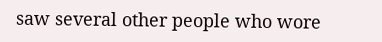saw several other people who wore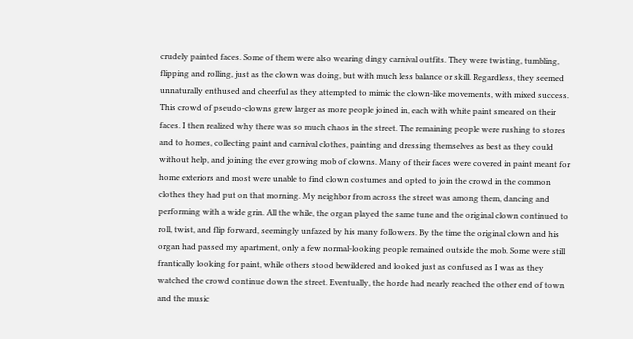crudely painted faces. Some of them were also wearing dingy carnival outfits. They were twisting, tumbling, flipping and rolling, just as the clown was doing, but with much less balance or skill. Regardless, they seemed unnaturally enthused and cheerful as they attempted to mimic the clown-like movements, with mixed success. This crowd of pseudo-clowns grew larger as more people joined in, each with white paint smeared on their faces. I then realized why there was so much chaos in the street. The remaining people were rushing to stores and to homes, collecting paint and carnival clothes, painting and dressing themselves as best as they could without help, and joining the ever growing mob of clowns. Many of their faces were covered in paint meant for home exteriors and most were unable to find clown costumes and opted to join the crowd in the common clothes they had put on that morning. My neighbor from across the street was among them, dancing and performing with a wide grin. All the while, the organ played the same tune and the original clown continued to roll, twist, and flip forward, seemingly unfazed by his many followers. By the time the original clown and his organ had passed my apartment, only a few normal-looking people remained outside the mob. Some were still frantically looking for paint, while others stood bewildered and looked just as confused as I was as they watched the crowd continue down the street. Eventually, the horde had nearly reached the other end of town and the music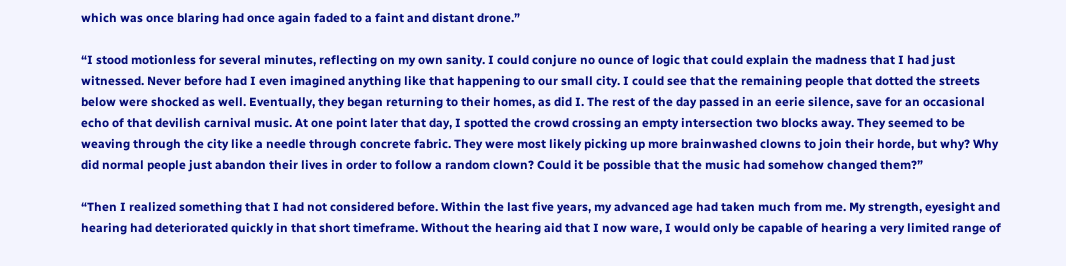which was once blaring had once again faded to a faint and distant drone.”

“I stood motionless for several minutes, reflecting on my own sanity. I could conjure no ounce of logic that could explain the madness that I had just witnessed. Never before had I even imagined anything like that happening to our small city. I could see that the remaining people that dotted the streets below were shocked as well. Eventually, they began returning to their homes, as did I. The rest of the day passed in an eerie silence, save for an occasional echo of that devilish carnival music. At one point later that day, I spotted the crowd crossing an empty intersection two blocks away. They seemed to be weaving through the city like a needle through concrete fabric. They were most likely picking up more brainwashed clowns to join their horde, but why? Why did normal people just abandon their lives in order to follow a random clown? Could it be possible that the music had somehow changed them?”

“Then I realized something that I had not considered before. Within the last five years, my advanced age had taken much from me. My strength, eyesight and hearing had deteriorated quickly in that short timeframe. Without the hearing aid that I now ware, I would only be capable of hearing a very limited range of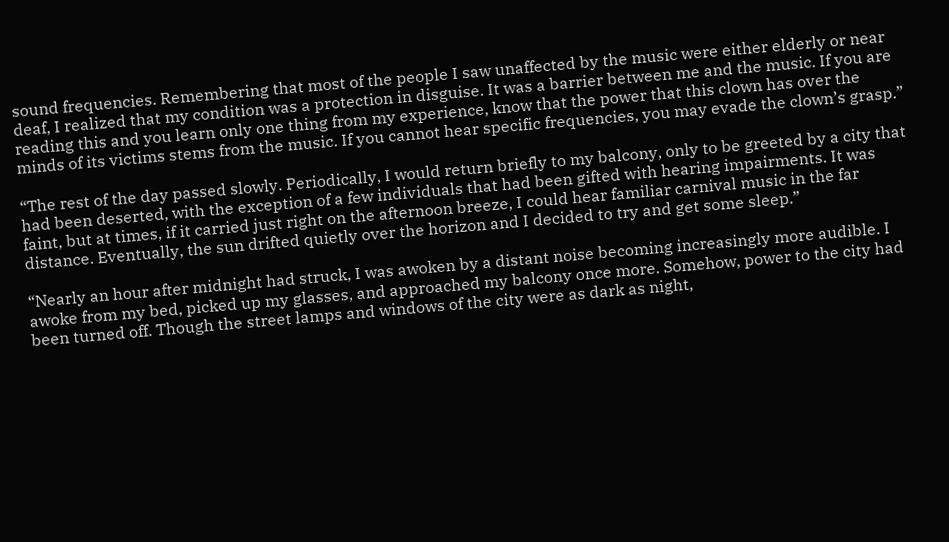sound frequencies. Remembering that most of the people I saw unaffected by the music were either elderly or near deaf, I realized that my condition was a protection in disguise. It was a barrier between me and the music. If you are reading this and you learn only one thing from my experience, know that the power that this clown has over the minds of its victims stems from the music. If you cannot hear specific frequencies, you may evade the clown’s grasp.”

“The rest of the day passed slowly. Periodically, I would return briefly to my balcony, only to be greeted by a city that had been deserted, with the exception of a few individuals that had been gifted with hearing impairments. It was faint, but at times, if it carried just right on the afternoon breeze, I could hear familiar carnival music in the far distance. Eventually, the sun drifted quietly over the horizon and I decided to try and get some sleep.”

“Nearly an hour after midnight had struck, I was awoken by a distant noise becoming increasingly more audible. I awoke from my bed, picked up my glasses, and approached my balcony once more. Somehow, power to the city had been turned off. Though the street lamps and windows of the city were as dark as night,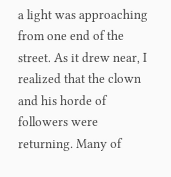a light was approaching from one end of the street. As it drew near, I realized that the clown and his horde of followers were returning. Many of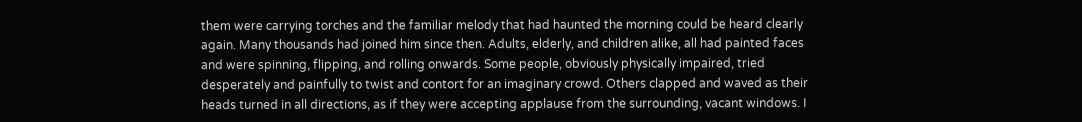them were carrying torches and the familiar melody that had haunted the morning could be heard clearly again. Many thousands had joined him since then. Adults, elderly, and children alike, all had painted faces and were spinning, flipping, and rolling onwards. Some people, obviously physically impaired, tried desperately and painfully to twist and contort for an imaginary crowd. Others clapped and waved as their heads turned in all directions, as if they were accepting applause from the surrounding, vacant windows. I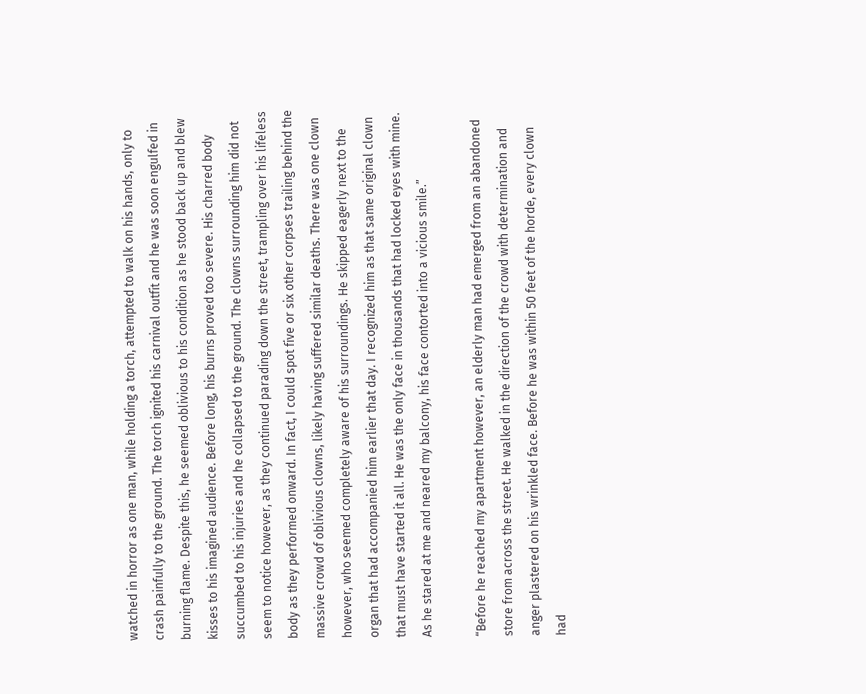watched in horror as one man, while holding a torch, attempted to walk on his hands, only to crash painfully to the ground. The torch ignited his carnival outfit and he was soon engulfed in burning flame. Despite this, he seemed oblivious to his condition as he stood back up and blew kisses to his imagined audience. Before long, his burns proved too severe. His charred body succumbed to his injuries and he collapsed to the ground. The clowns surrounding him did not seem to notice however, as they continued parading down the street, trampling over his lifeless body as they performed onward. In fact, I could spot five or six other corpses trailing behind the massive crowd of oblivious clowns, likely having suffered similar deaths. There was one clown however, who seemed completely aware of his surroundings. He skipped eagerly next to the organ that had accompanied him earlier that day. I recognized him as that same original clown that must have started it all. He was the only face in thousands that had locked eyes with mine. As he stared at me and neared my balcony, his face contorted into a vicious smile.”

“Before he reached my apartment however, an elderly man had emerged from an abandoned store from across the street. He walked in the direction of the crowd with determination and anger plastered on his wrinkled face. Before he was within 50 feet of the horde, every clown had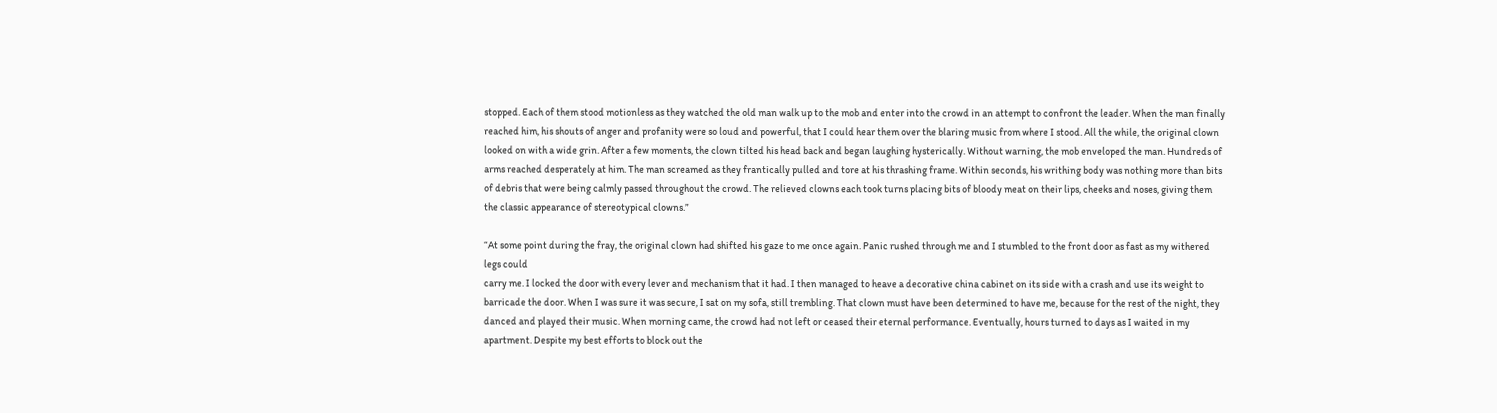stopped. Each of them stood motionless as they watched the old man walk up to the mob and enter into the crowd in an attempt to confront the leader. When the man finally reached him, his shouts of anger and profanity were so loud and powerful, that I could hear them over the blaring music from where I stood. All the while, the original clown looked on with a wide grin. After a few moments, the clown tilted his head back and began laughing hysterically. Without warning, the mob enveloped the man. Hundreds of arms reached desperately at him. The man screamed as they frantically pulled and tore at his thrashing frame. Within seconds, his writhing body was nothing more than bits of debris that were being calmly passed throughout the crowd. The relieved clowns each took turns placing bits of bloody meat on their lips, cheeks and noses, giving them the classic appearance of stereotypical clowns.”

“At some point during the fray, the original clown had shifted his gaze to me once again. Panic rushed through me and I stumbled to the front door as fast as my withered legs could
carry me. I locked the door with every lever and mechanism that it had. I then managed to heave a decorative china cabinet on its side with a crash and use its weight to barricade the door. When I was sure it was secure, I sat on my sofa, still trembling. That clown must have been determined to have me, because for the rest of the night, they danced and played their music. When morning came, the crowd had not left or ceased their eternal performance. Eventually, hours turned to days as I waited in my apartment. Despite my best efforts to block out the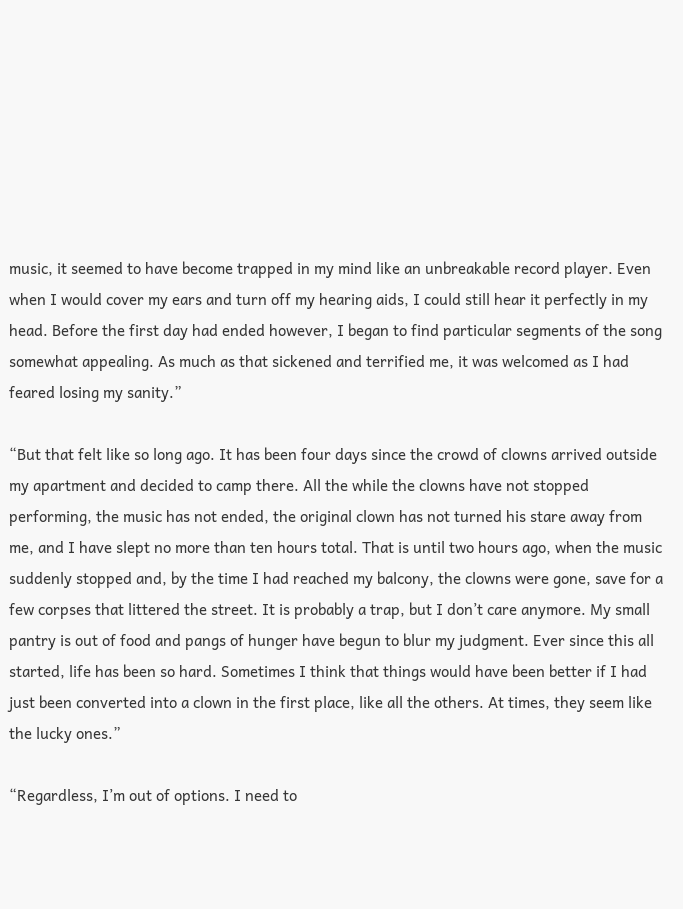music, it seemed to have become trapped in my mind like an unbreakable record player. Even when I would cover my ears and turn off my hearing aids, I could still hear it perfectly in my head. Before the first day had ended however, I began to find particular segments of the song somewhat appealing. As much as that sickened and terrified me, it was welcomed as I had feared losing my sanity.”

“But that felt like so long ago. It has been four days since the crowd of clowns arrived outside my apartment and decided to camp there. All the while the clowns have not stopped performing, the music has not ended, the original clown has not turned his stare away from me, and I have slept no more than ten hours total. That is until two hours ago, when the music suddenly stopped and, by the time I had reached my balcony, the clowns were gone, save for a few corpses that littered the street. It is probably a trap, but I don’t care anymore. My small pantry is out of food and pangs of hunger have begun to blur my judgment. Ever since this all started, life has been so hard. Sometimes I think that things would have been better if I had just been converted into a clown in the first place, like all the others. At times, they seem like the lucky ones.”

“Regardless, I’m out of options. I need to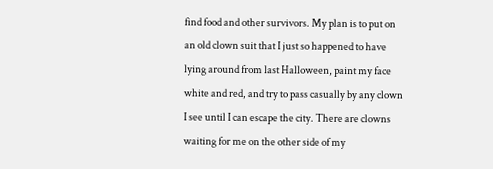find food and other survivors. My plan is to put on an old clown suit that I just so happened to have lying around from last Halloween, paint my face white and red, and try to pass casually by any clown I see until I can escape the city. There are clowns waiting for me on the other side of my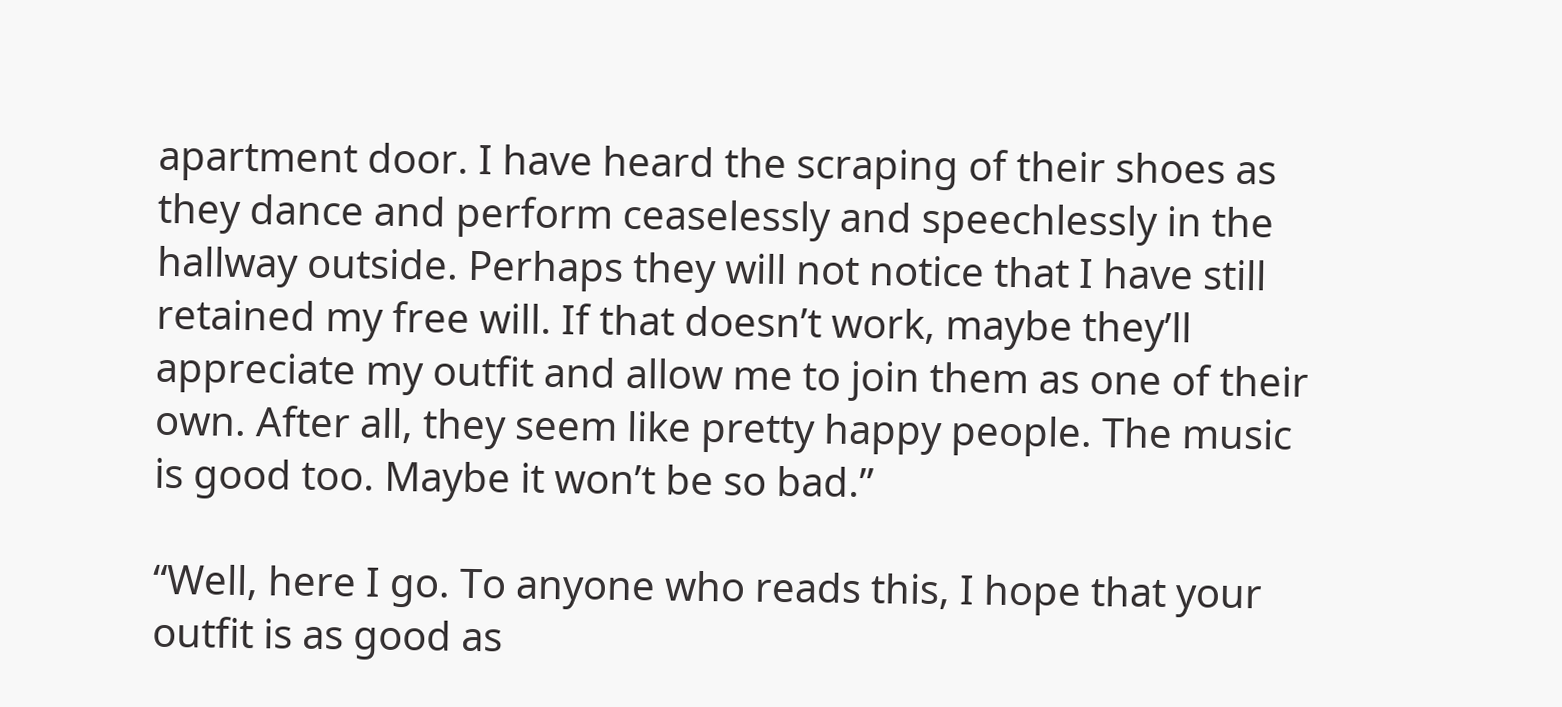apartment door. I have heard the scraping of their shoes as they dance and perform ceaselessly and speechlessly in the hallway outside. Perhaps they will not notice that I have still retained my free will. If that doesn’t work, maybe they’ll appreciate my outfit and allow me to join them as one of their own. After all, they seem like pretty happy people. The music is good too. Maybe it won’t be so bad.”

“Well, here I go. To anyone who reads this, I hope that your outfit is as good as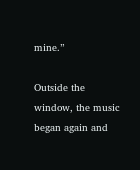mine.”

Outside the window, the music began again and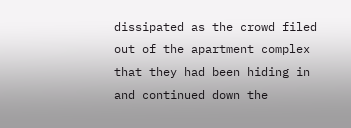dissipated as the crowd filed out of the apartment complex that they had been hiding in and continued down the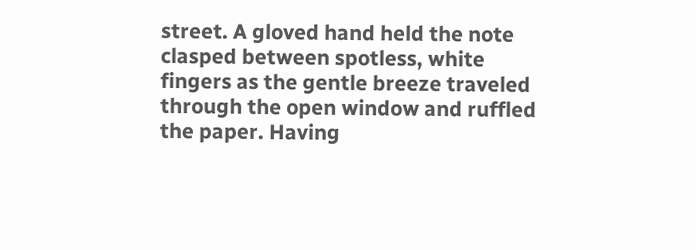street. A gloved hand held the note clasped between spotless, white fingers as the gentle breeze traveled through the open window and ruffled the paper. Having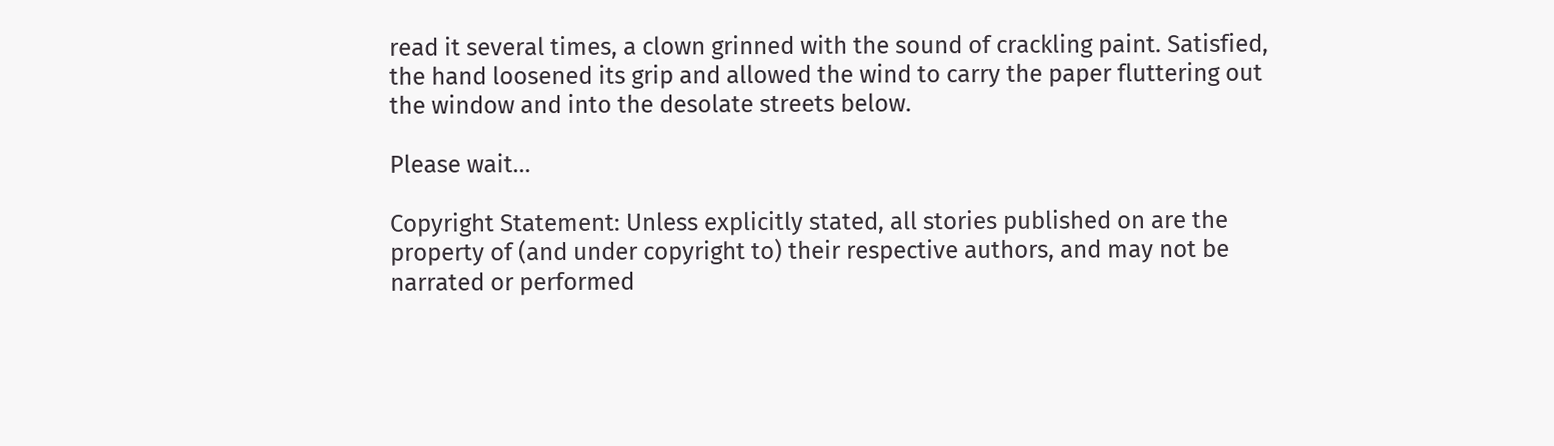read it several times, a clown grinned with the sound of crackling paint. Satisfied, the hand loosened its grip and allowed the wind to carry the paper fluttering out the window and into the desolate streets below.

Please wait...

Copyright Statement: Unless explicitly stated, all stories published on are the property of (and under copyright to) their respective authors, and may not be narrated or performed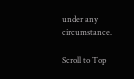under any circumstance.

Scroll to Top